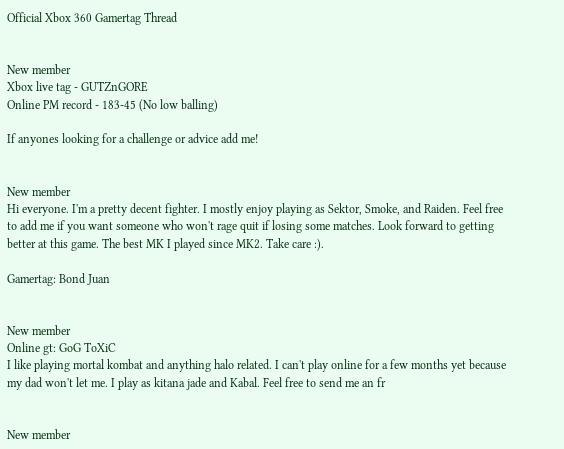Official Xbox 360 Gamertag Thread


New member
Xbox live tag - GUTZnGORE
Online PM record - 183-45 (No low balling)

If anyones looking for a challenge or advice add me!


New member
Hi everyone. I'm a pretty decent fighter. I mostly enjoy playing as Sektor, Smoke, and Raiden. Feel free to add me if you want someone who won't rage quit if losing some matches. Look forward to getting better at this game. The best MK I played since MK2. Take care :).

Gamertag: Bond Juan


New member
Online gt: GoG ToXiC
I like playing mortal kombat and anything halo related. I can't play online for a few months yet because my dad won't let me. I play as kitana jade and Kabal. Feel free to send me an fr


New member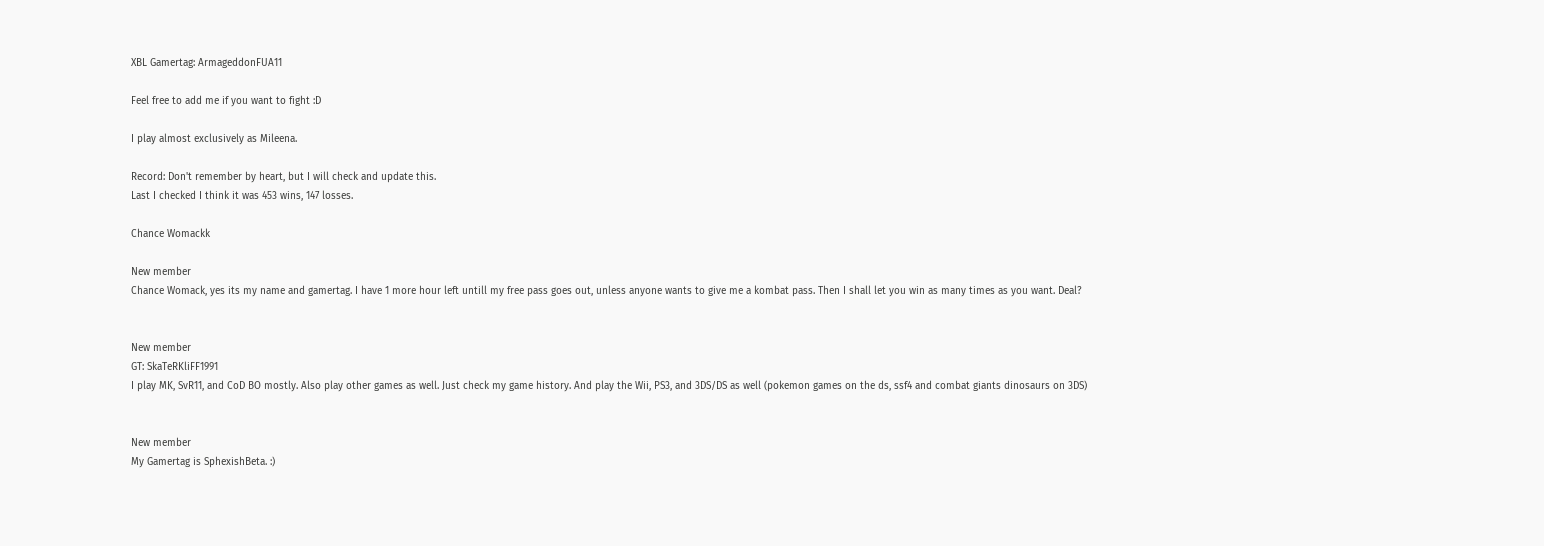XBL Gamertag: ArmageddonFUA11

Feel free to add me if you want to fight :D

I play almost exclusively as Mileena.

Record: Don't remember by heart, but I will check and update this.
Last I checked I think it was 453 wins, 147 losses.

Chance Womackk

New member
Chance Womack, yes its my name and gamertag. I have 1 more hour left untill my free pass goes out, unless anyone wants to give me a kombat pass. Then I shall let you win as many times as you want. Deal?


New member
GT: SkaTeRKliFF1991
I play MK, SvR11, and CoD BO mostly. Also play other games as well. Just check my game history. And play the Wii, PS3, and 3DS/DS as well (pokemon games on the ds, ssf4 and combat giants dinosaurs on 3DS)


New member
My Gamertag is SphexishBeta. :)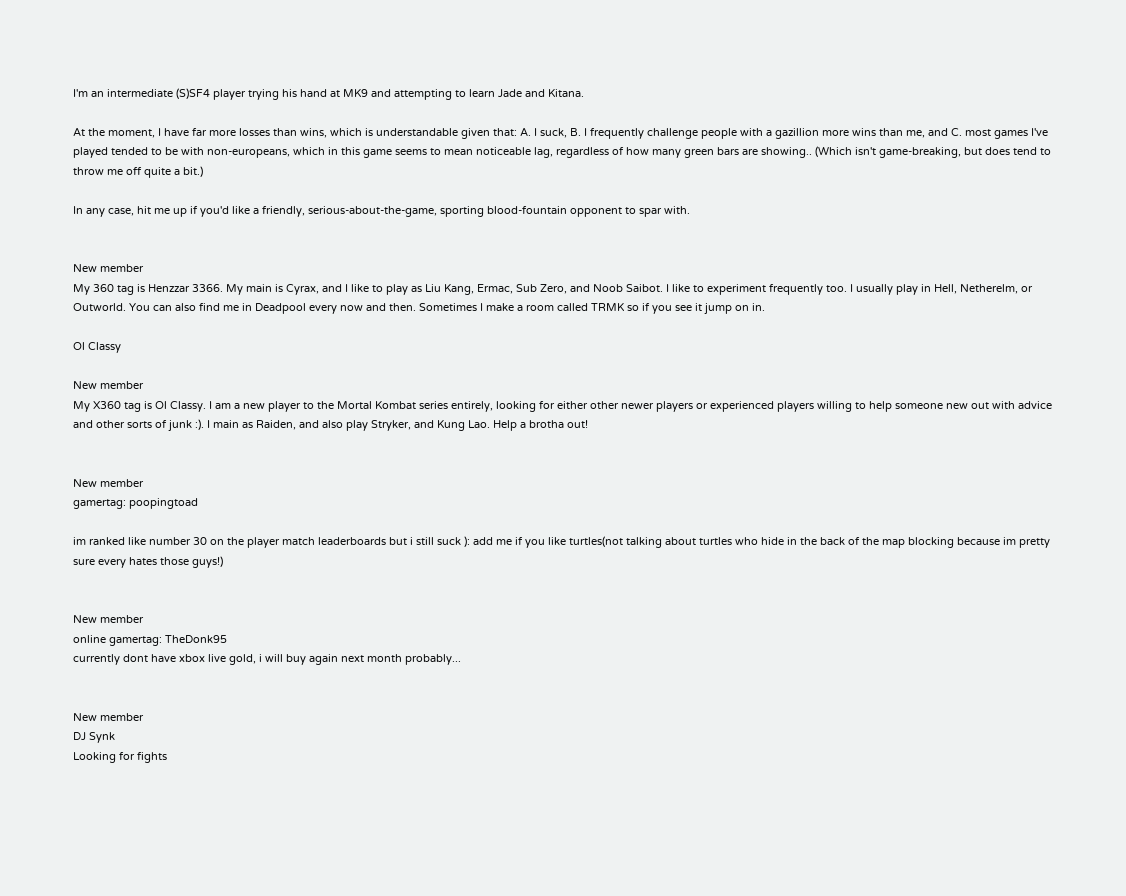I'm an intermediate (S)SF4 player trying his hand at MK9 and attempting to learn Jade and Kitana.

At the moment, I have far more losses than wins, which is understandable given that: A. I suck, B. I frequently challenge people with a gazillion more wins than me, and C. most games I've played tended to be with non-europeans, which in this game seems to mean noticeable lag, regardless of how many green bars are showing.. (Which isn't game-breaking, but does tend to throw me off quite a bit.)

In any case, hit me up if you'd like a friendly, serious-about-the-game, sporting blood-fountain opponent to spar with.


New member
My 360 tag is Henzzar 3366. My main is Cyrax, and I like to play as Liu Kang, Ermac, Sub Zero, and Noob Saibot. I like to experiment frequently too. I usually play in Hell, Netherelm, or Outworld. You can also find me in Deadpool every now and then. Sometimes I make a room called TRMK so if you see it jump on in.

Ol Classy

New member
My X360 tag is Ol Classy. I am a new player to the Mortal Kombat series entirely, looking for either other newer players or experienced players willing to help someone new out with advice and other sorts of junk :). I main as Raiden, and also play Stryker, and Kung Lao. Help a brotha out!


New member
gamertag: poopingtoad

im ranked like number 30 on the player match leaderboards but i still suck ): add me if you like turtles(not talking about turtles who hide in the back of the map blocking because im pretty sure every hates those guys!)


New member
online gamertag: TheDonk95
currently dont have xbox live gold, i will buy again next month probably...


New member
DJ Synk
Looking for fights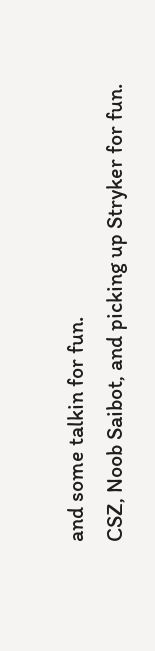and some talkin for fun.
CSZ, Noob Saibot, and picking up Stryker for fun.